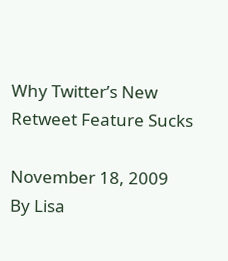Why Twitter’s New Retweet Feature Sucks

November 18, 2009
By Lisa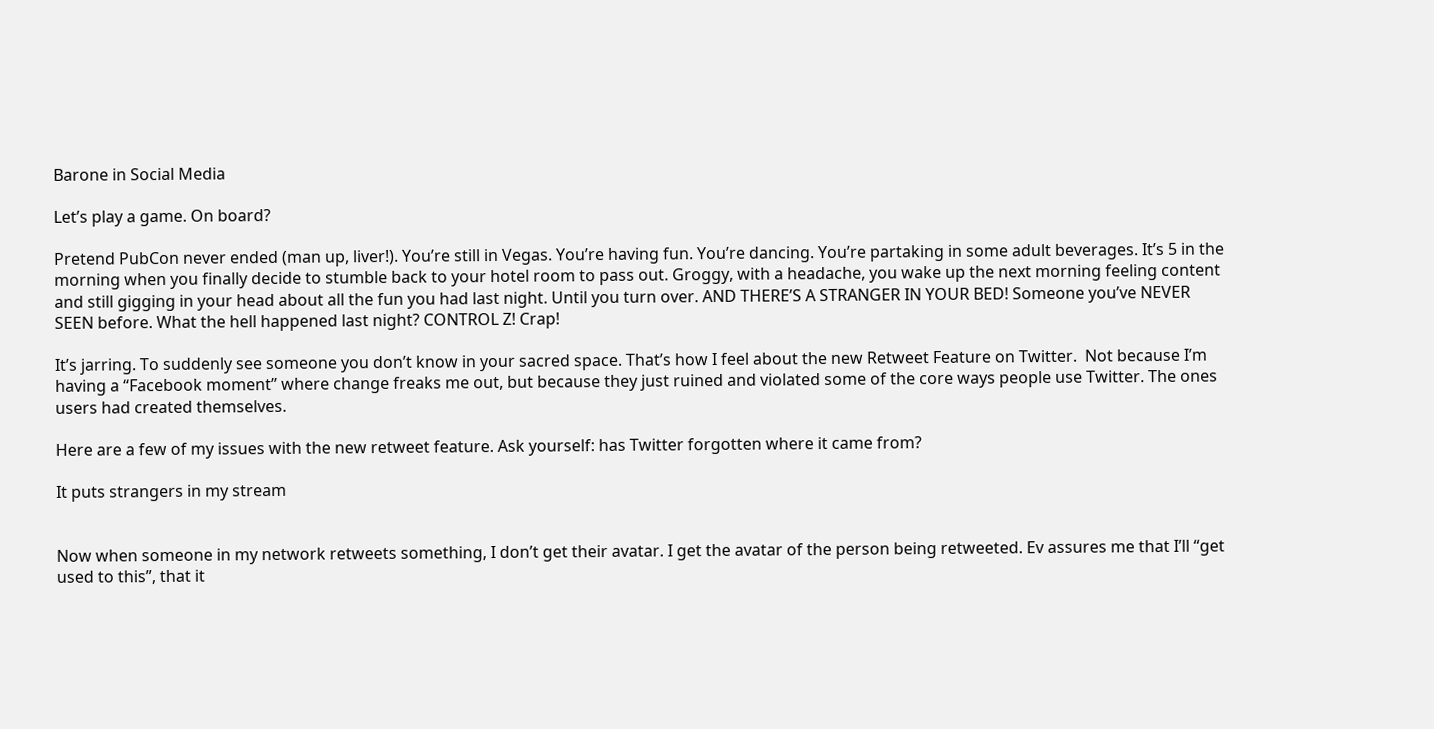Barone in Social Media

Let’s play a game. On board?

Pretend PubCon never ended (man up, liver!). You’re still in Vegas. You’re having fun. You’re dancing. You’re partaking in some adult beverages. It’s 5 in the morning when you finally decide to stumble back to your hotel room to pass out. Groggy, with a headache, you wake up the next morning feeling content and still gigging in your head about all the fun you had last night. Until you turn over. AND THERE’S A STRANGER IN YOUR BED! Someone you’ve NEVER SEEN before. What the hell happened last night? CONTROL Z! Crap!

It’s jarring. To suddenly see someone you don’t know in your sacred space. That’s how I feel about the new Retweet Feature on Twitter.  Not because I’m having a “Facebook moment” where change freaks me out, but because they just ruined and violated some of the core ways people use Twitter. The ones users had created themselves.

Here are a few of my issues with the new retweet feature. Ask yourself: has Twitter forgotten where it came from?

It puts strangers in my stream


Now when someone in my network retweets something, I don’t get their avatar. I get the avatar of the person being retweeted. Ev assures me that I’ll “get used to this”, that it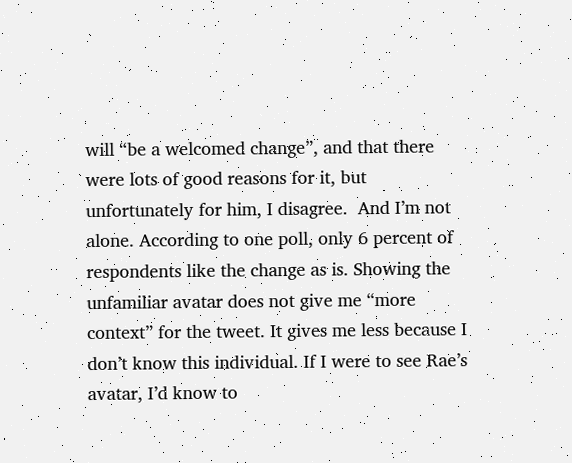will “be a welcomed change”, and that there were lots of good reasons for it, but unfortunately for him, I disagree.  And I’m not alone. According to one poll, only 6 percent of respondents like the change as is. Showing the unfamiliar avatar does not give me “more context” for the tweet. It gives me less because I don’t know this individual. If I were to see Rae’s avatar, I’d know to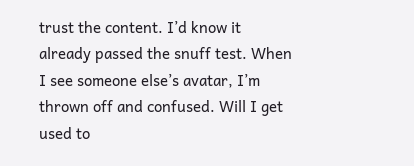trust the content. I’d know it already passed the snuff test. When I see someone else’s avatar, I’m thrown off and confused. Will I get used to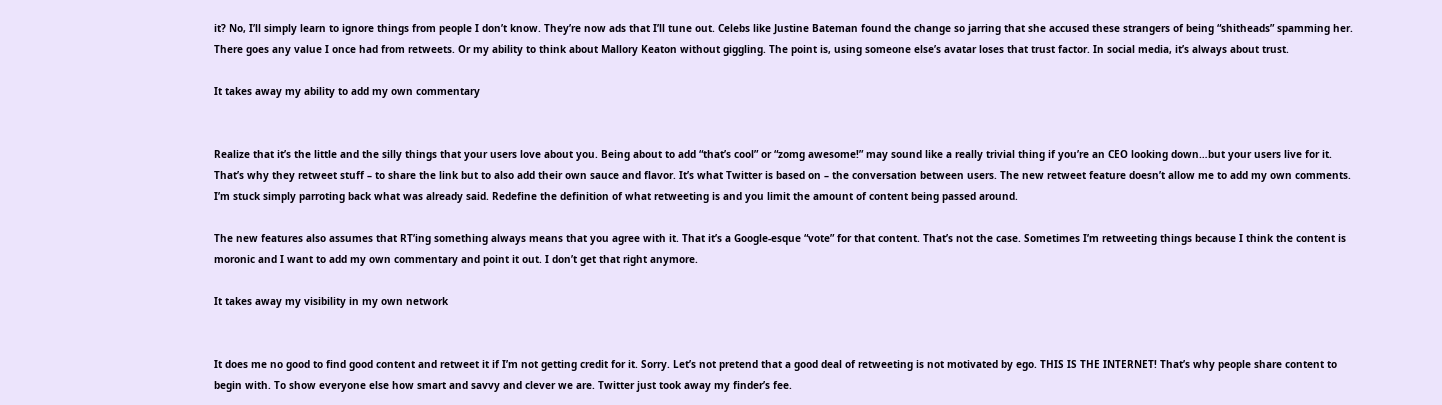it? No, I’ll simply learn to ignore things from people I don’t know. They’re now ads that I’ll tune out. Celebs like Justine Bateman found the change so jarring that she accused these strangers of being “shitheads” spamming her. There goes any value I once had from retweets. Or my ability to think about Mallory Keaton without giggling. The point is, using someone else’s avatar loses that trust factor. In social media, it’s always about trust.

It takes away my ability to add my own commentary


Realize that it’s the little and the silly things that your users love about you. Being about to add “that’s cool” or “zomg awesome!” may sound like a really trivial thing if you’re an CEO looking down…but your users live for it. That’s why they retweet stuff – to share the link but to also add their own sauce and flavor. It’s what Twitter is based on – the conversation between users. The new retweet feature doesn’t allow me to add my own comments. I’m stuck simply parroting back what was already said. Redefine the definition of what retweeting is and you limit the amount of content being passed around.

The new features also assumes that RT’ing something always means that you agree with it. That it’s a Google-esque “vote” for that content. That’s not the case. Sometimes I’m retweeting things because I think the content is moronic and I want to add my own commentary and point it out. I don’t get that right anymore.

It takes away my visibility in my own network


It does me no good to find good content and retweet it if I’m not getting credit for it. Sorry. Let’s not pretend that a good deal of retweeting is not motivated by ego. THIS IS THE INTERNET! That’s why people share content to begin with. To show everyone else how smart and savvy and clever we are. Twitter just took away my finder’s fee.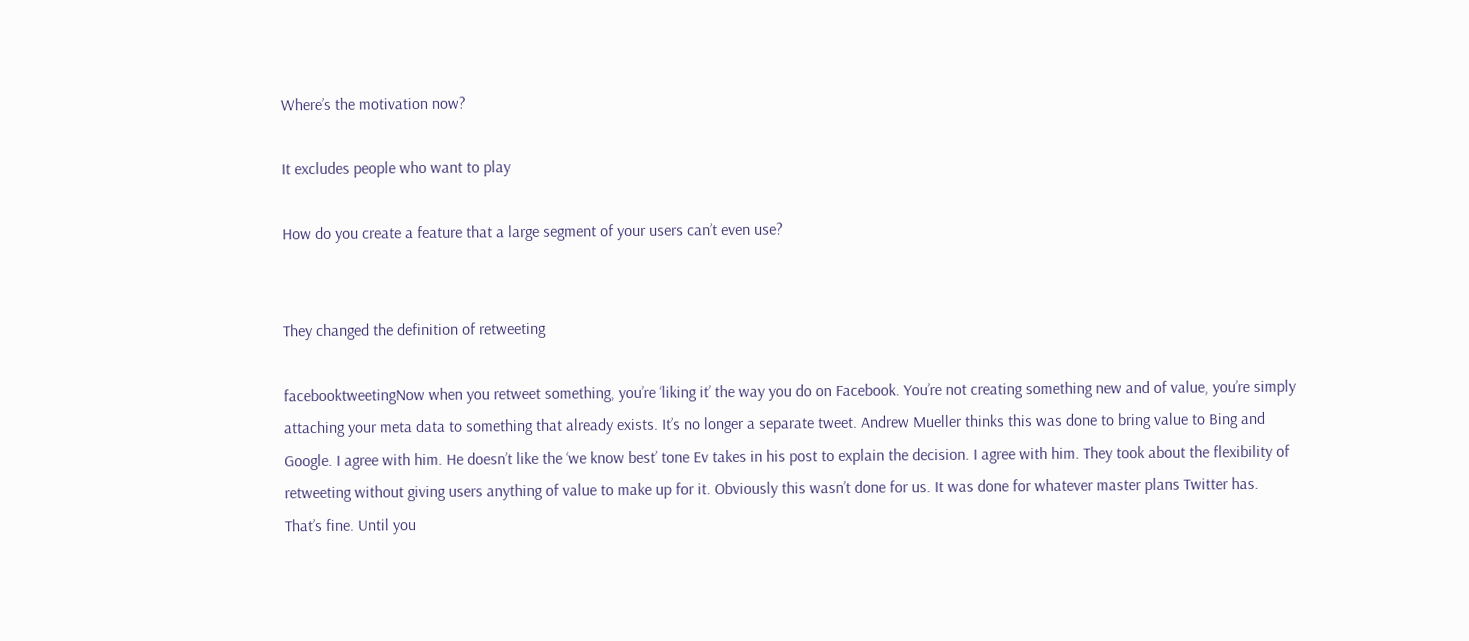Where’s the motivation now?

It excludes people who want to play

How do you create a feature that a large segment of your users can’t even use?


They changed the definition of retweeting

facebooktweetingNow when you retweet something, you’re ‘liking it’ the way you do on Facebook. You’re not creating something new and of value, you’re simply attaching your meta data to something that already exists. It’s no longer a separate tweet. Andrew Mueller thinks this was done to bring value to Bing and Google. I agree with him. He doesn’t like the ‘we know best’ tone Ev takes in his post to explain the decision. I agree with him. They took about the flexibility of retweeting without giving users anything of value to make up for it. Obviously this wasn’t done for us. It was done for whatever master plans Twitter has. That’s fine. Until you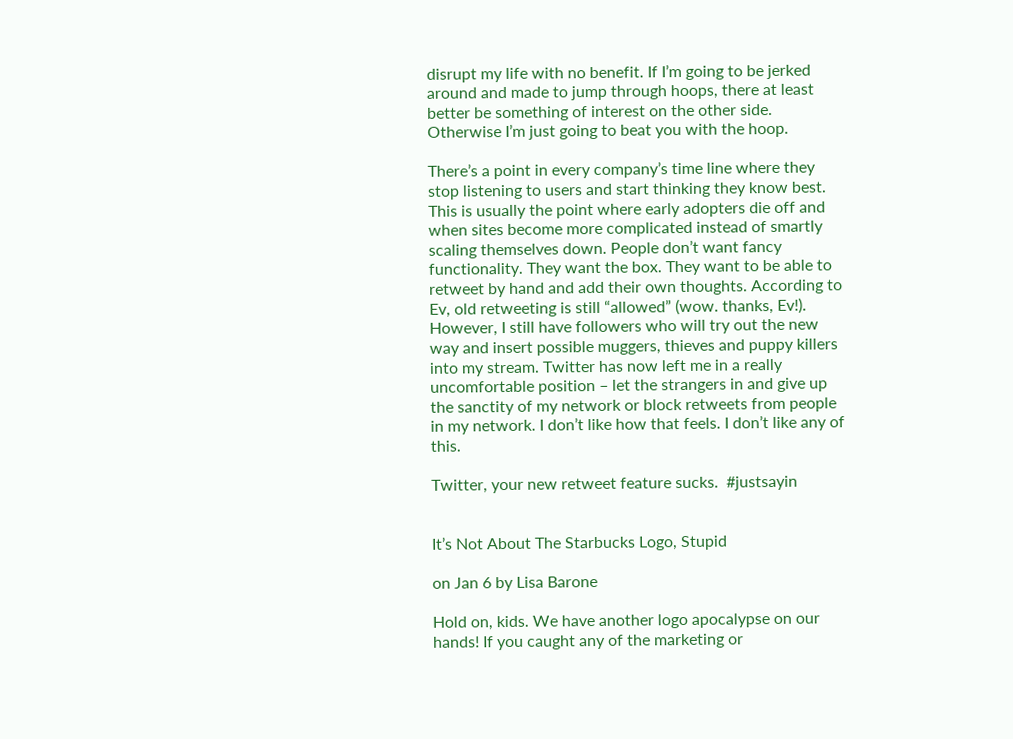disrupt my life with no benefit. If I’m going to be jerked around and made to jump through hoops, there at least better be something of interest on the other side. Otherwise I’m just going to beat you with the hoop.

There’s a point in every company’s time line where they stop listening to users and start thinking they know best. This is usually the point where early adopters die off and when sites become more complicated instead of smartly scaling themselves down. People don’t want fancy functionality. They want the box. They want to be able to retweet by hand and add their own thoughts. According to Ev, old retweeting is still “allowed” (wow. thanks, Ev!). However, I still have followers who will try out the new way and insert possible muggers, thieves and puppy killers into my stream. Twitter has now left me in a really uncomfortable position – let the strangers in and give up the sanctity of my network or block retweets from people in my network. I don’t like how that feels. I don’t like any of this.

Twitter, your new retweet feature sucks.  #justsayin


It’s Not About The Starbucks Logo, Stupid

on Jan 6 by Lisa Barone

Hold on, kids. We have another logo apocalypse on our hands! If you caught any of the marketing or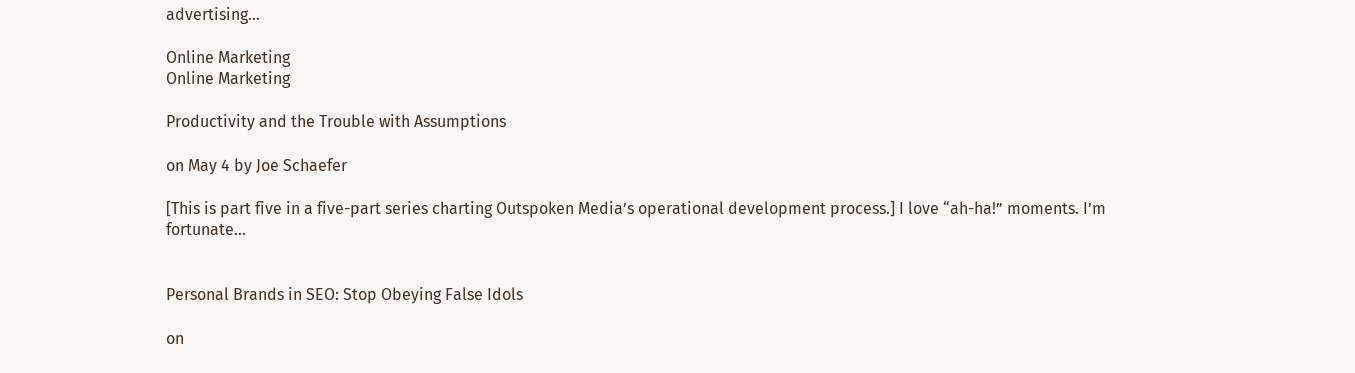advertising…

Online Marketing
Online Marketing

Productivity and the Trouble with Assumptions

on May 4 by Joe Schaefer

[This is part five in a five-part series charting Outspoken Media’s operational development process.] I love “ah-ha!” moments. I’m fortunate…


Personal Brands in SEO: Stop Obeying False Idols

on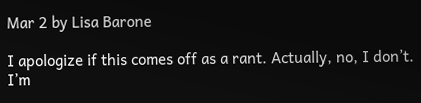Mar 2 by Lisa Barone

I apologize if this comes off as a rant. Actually, no, I don’t. I’m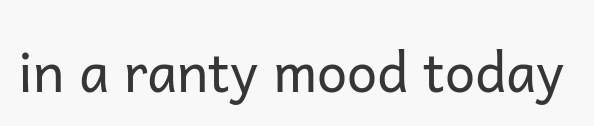in a ranty mood today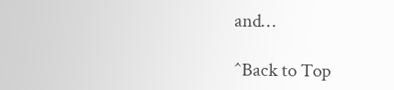and…

^Back to Top